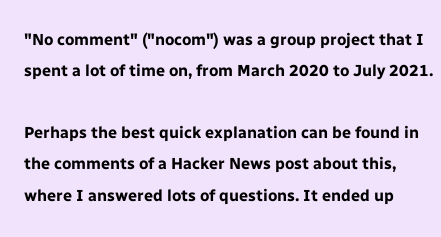"No comment" ("nocom") was a group project that I spent a lot of time on, from March 2020 to July 2021.

Perhaps the best quick explanation can be found in the comments of a Hacker News post about this, where I answered lots of questions. It ended up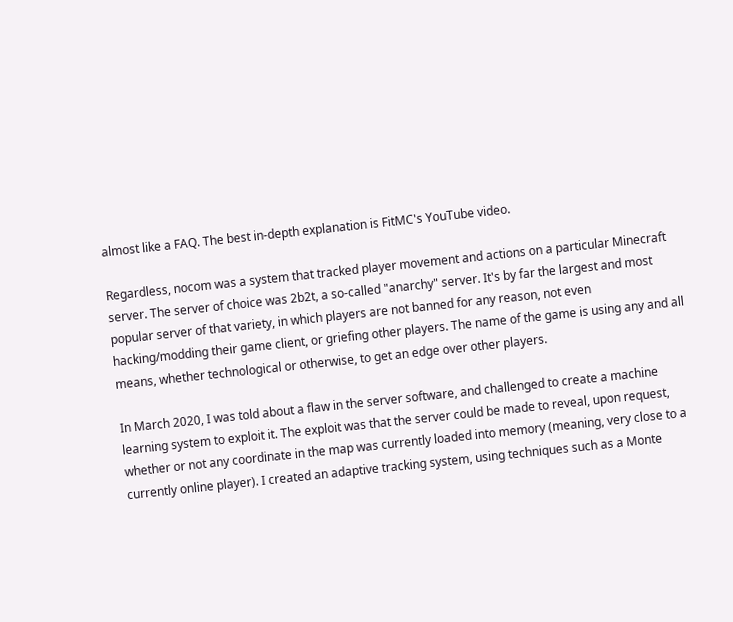almost like a FAQ. The best in-depth explanation is FitMC's YouTube video.

Regardless, nocom was a system that tracked player movement and actions on a particular Minecraft server. The server of choice was 2b2t, a so-called "anarchy" server. It's by far the largest and most popular server of that variety, in which players are not banned for any reason, not even hacking/modding their game client, or griefing other players. The name of the game is using any and all means, whether technological or otherwise, to get an edge over other players.

In March 2020, I was told about a flaw in the server software, and challenged to create a machine learning system to exploit it. The exploit was that the server could be made to reveal, upon request, whether or not any coordinate in the map was currently loaded into memory (meaning, very close to a currently online player). I created an adaptive tracking system, using techniques such as a Monte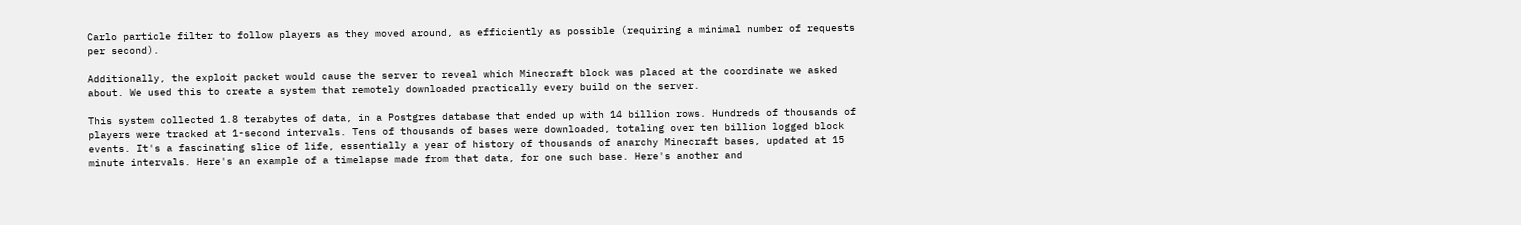Carlo particle filter to follow players as they moved around, as efficiently as possible (requiring a minimal number of requests per second).

Additionally, the exploit packet would cause the server to reveal which Minecraft block was placed at the coordinate we asked about. We used this to create a system that remotely downloaded practically every build on the server.

This system collected 1.8 terabytes of data, in a Postgres database that ended up with 14 billion rows. Hundreds of thousands of players were tracked at 1-second intervals. Tens of thousands of bases were downloaded, totaling over ten billion logged block events. It's a fascinating slice of life, essentially a year of history of thousands of anarchy Minecraft bases, updated at 15 minute intervals. Here's an example of a timelapse made from that data, for one such base. Here's another and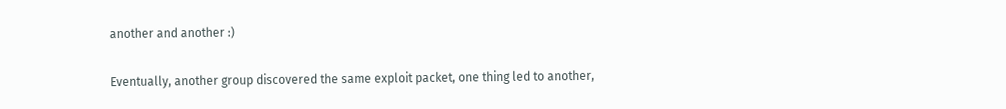another and another :)

Eventually, another group discovered the same exploit packet, one thing led to another,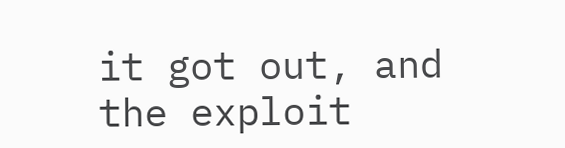it got out, and the exploit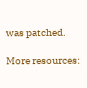was patched.

More resources: